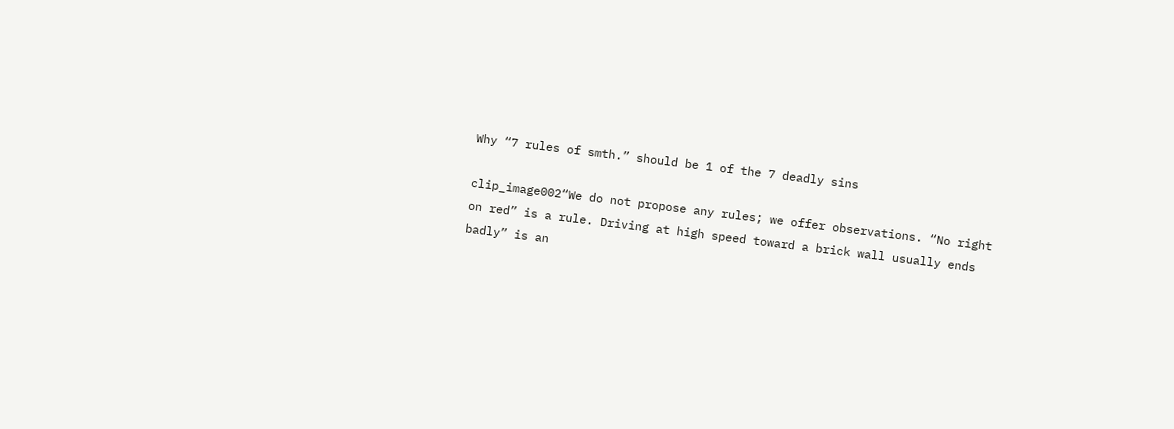Why “7 rules of smth.” should be 1 of the 7 deadly sins

clip_image002“We do not propose any rules; we offer observations. “No right on red” is a rule. Driving at high speed toward a brick wall usually ends badly” is an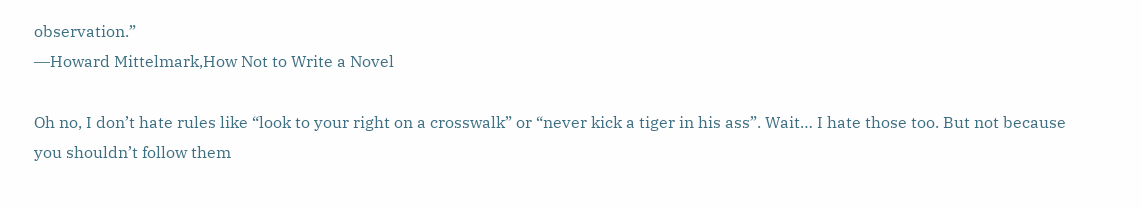observation.”
―Howard Mittelmark,How Not to Write a Novel

Oh no, I don’t hate rules like “look to your right on a crosswalk” or “never kick a tiger in his ass”. Wait… I hate those too. But not because you shouldn’t follow them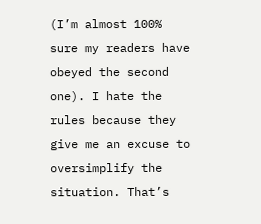(I’m almost 100% sure my readers have obeyed the second one). I hate the rules because they give me an excuse to oversimplify the situation. That’s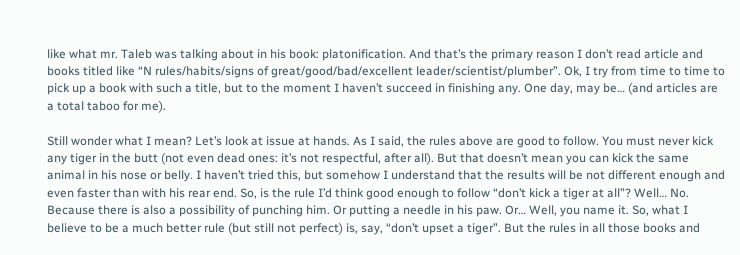like what mr. Taleb was talking about in his book: platonification. And that’s the primary reason I don’t read article and books titled like “N rules/habits/signs of great/good/bad/excellent leader/scientist/plumber”. Ok, I try from time to time to pick up a book with such a title, but to the moment I haven’t succeed in finishing any. One day, may be… (and articles are a total taboo for me).

Still wonder what I mean? Let’s look at issue at hands. As I said, the rules above are good to follow. You must never kick any tiger in the butt (not even dead ones: it’s not respectful, after all). But that doesn’t mean you can kick the same animal in his nose or belly. I haven’t tried this, but somehow I understand that the results will be not different enough and even faster than with his rear end. So, is the rule I’d think good enough to follow “don’t kick a tiger at all”? Well… No. Because there is also a possibility of punching him. Or putting a needle in his paw. Or… Well, you name it. So, what I believe to be a much better rule (but still not perfect) is, say, “don’t upset a tiger”. But the rules in all those books and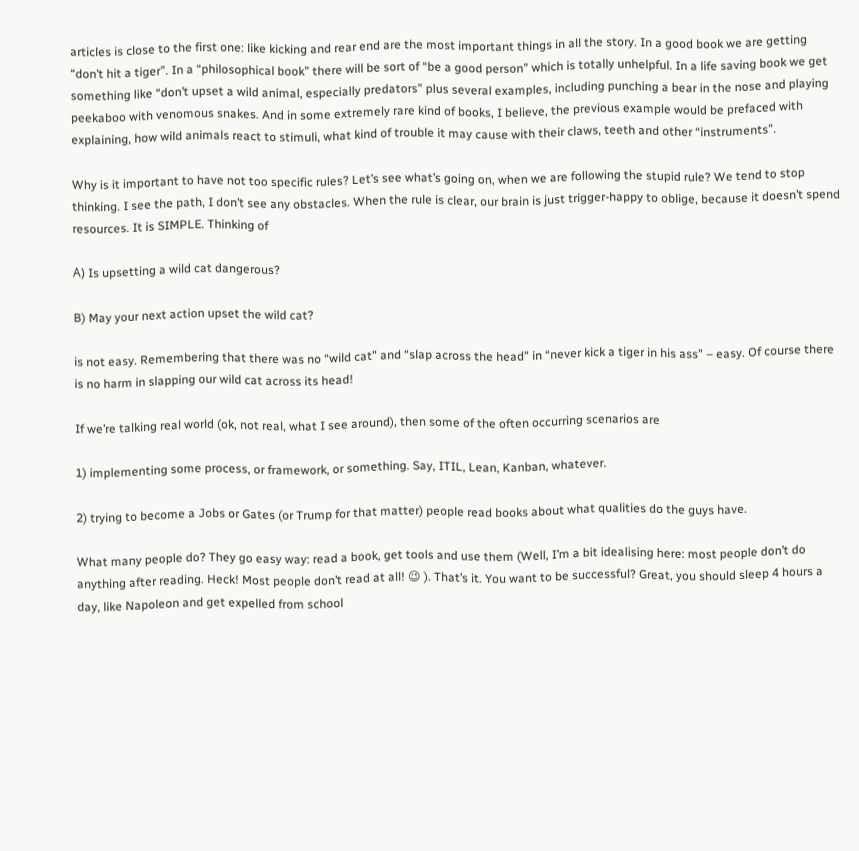articles is close to the first one: like kicking and rear end are the most important things in all the story. In a good book we are getting “don’t hit a tiger”. In a “philosophical book” there will be sort of “be a good person” which is totally unhelpful. In a life saving book we get something like “don’t upset a wild animal, especially predators” plus several examples, including punching a bear in the nose and playing peekaboo with venomous snakes. And in some extremely rare kind of books, I believe, the previous example would be prefaced with explaining, how wild animals react to stimuli, what kind of trouble it may cause with their claws, teeth and other “instruments”.

Why is it important to have not too specific rules? Let’s see what’s going on, when we are following the stupid rule? We tend to stop thinking. I see the path, I don’t see any obstacles. When the rule is clear, our brain is just trigger-happy to oblige, because it doesn’t spend resources. It is SIMPLE. Thinking of

А) Is upsetting a wild cat dangerous?

B) May your next action upset the wild cat?

is not easy. Remembering that there was no “wild cat” and “slap across the head” in “never kick a tiger in his ass” – easy. Of course there is no harm in slapping our wild cat across its head!

If we’re talking real world (ok, not real, what I see around), then some of the often occurring scenarios are

1) implementing some process, or framework, or something. Say, ITIL, Lean, Kanban, whatever.

2) trying to become a Jobs or Gates (or Trump for that matter) people read books about what qualities do the guys have.

What many people do? They go easy way: read a book, get tools and use them (Well, I’m a bit idealising here: most people don’t do anything after reading. Heck! Most people don’t read at all! 😉 ). That’s it. You want to be successful? Great, you should sleep 4 hours a day, like Napoleon and get expelled from school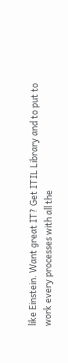like Einstein. Want great IT? Get ITIL Library and to put to work every processes with all the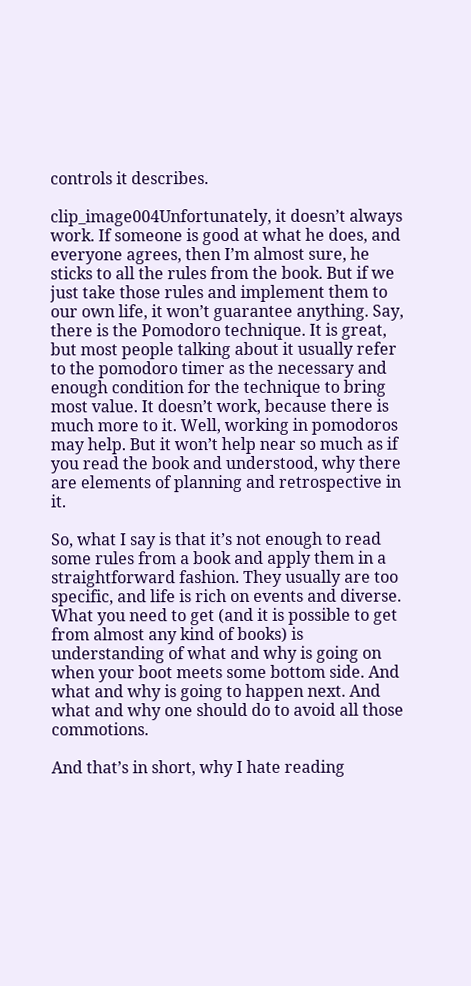controls it describes.

clip_image004Unfortunately, it doesn’t always work. If someone is good at what he does, and everyone agrees, then I’m almost sure, he sticks to all the rules from the book. But if we just take those rules and implement them to our own life, it won’t guarantee anything. Say, there is the Pomodoro technique. It is great, but most people talking about it usually refer to the pomodoro timer as the necessary and enough condition for the technique to bring most value. It doesn’t work, because there is much more to it. Well, working in pomodoros may help. But it won’t help near so much as if you read the book and understood, why there are elements of planning and retrospective in it.

So, what I say is that it’s not enough to read some rules from a book and apply them in a straightforward fashion. They usually are too specific, and life is rich on events and diverse. What you need to get (and it is possible to get from almost any kind of books) is understanding of what and why is going on when your boot meets some bottom side. And what and why is going to happen next. And what and why one should do to avoid all those commotions.

And that’s in short, why I hate reading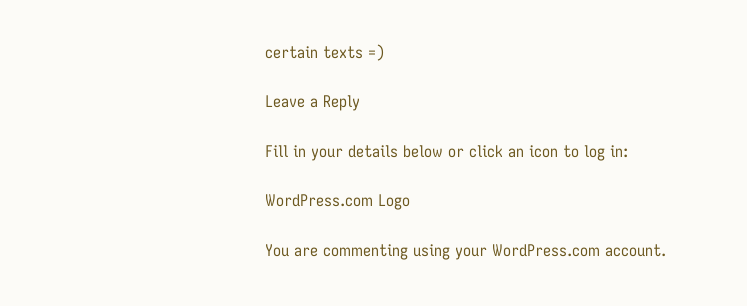certain texts =)

Leave a Reply

Fill in your details below or click an icon to log in:

WordPress.com Logo

You are commenting using your WordPress.com account.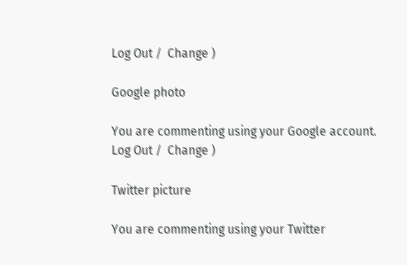Log Out /  Change )

Google photo

You are commenting using your Google account. Log Out /  Change )

Twitter picture

You are commenting using your Twitter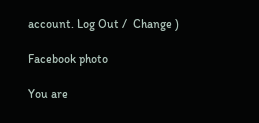account. Log Out /  Change )

Facebook photo

You are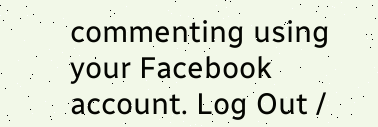commenting using your Facebook account. Log Out /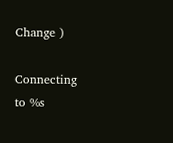Change )

Connecting to %s